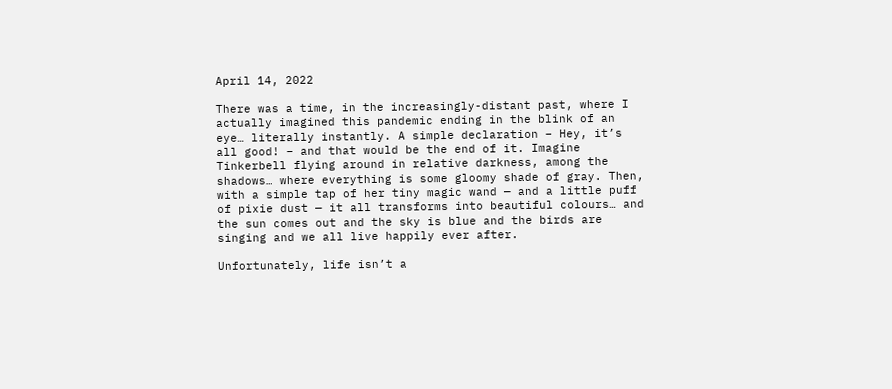April 14, 2022

There was a time, in the increasingly-distant past, where I actually imagined this pandemic ending in the blink of an eye… literally instantly. A simple declaration – Hey, it’s all good! – and that would be the end of it. Imagine Tinkerbell flying around in relative darkness, among the shadows… where everything is some gloomy shade of gray. Then, with a simple tap of her tiny magic wand — and a little puff of pixie dust — it all transforms into beautiful colours… and the sun comes out and the sky is blue and the birds are singing and we all live happily ever after.

Unfortunately, life isn’t a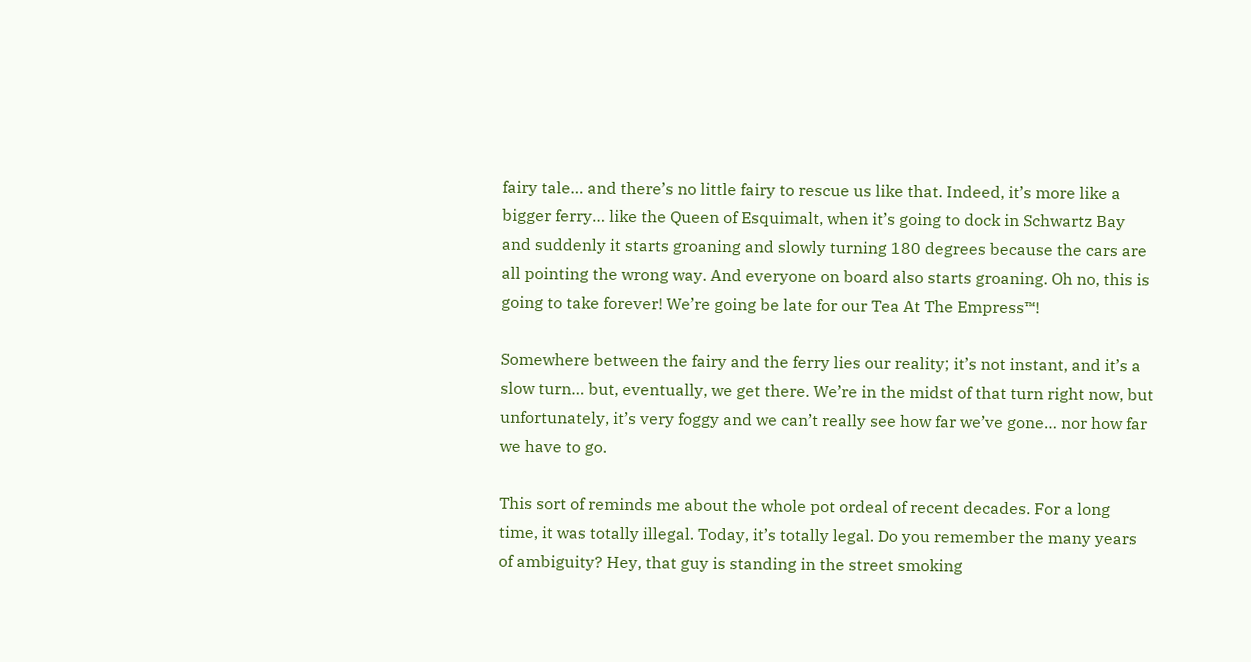fairy tale… and there’s no little fairy to rescue us like that. Indeed, it’s more like a bigger ferry… like the Queen of Esquimalt, when it’s going to dock in Schwartz Bay and suddenly it starts groaning and slowly turning 180 degrees because the cars are all pointing the wrong way. And everyone on board also starts groaning. Oh no, this is going to take forever! We’re going be late for our Tea At The Empress™!

Somewhere between the fairy and the ferry lies our reality; it’s not instant, and it’s a slow turn… but, eventually, we get there. We’re in the midst of that turn right now, but unfortunately, it’s very foggy and we can’t really see how far we’ve gone… nor how far we have to go.

This sort of reminds me about the whole pot ordeal of recent decades. For a long time, it was totally illegal. Today, it’s totally legal. Do you remember the many years of ambiguity? Hey, that guy is standing in the street smoking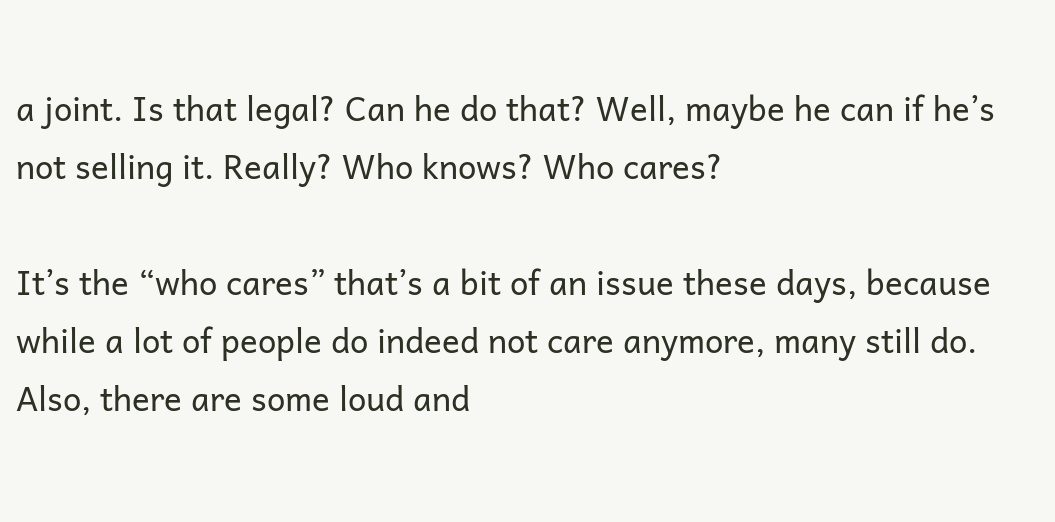a joint. Is that legal? Can he do that? Well, maybe he can if he’s not selling it. Really? Who knows? Who cares?

It’s the “who cares” that’s a bit of an issue these days, because while a lot of people do indeed not care anymore, many still do. Also, there are some loud and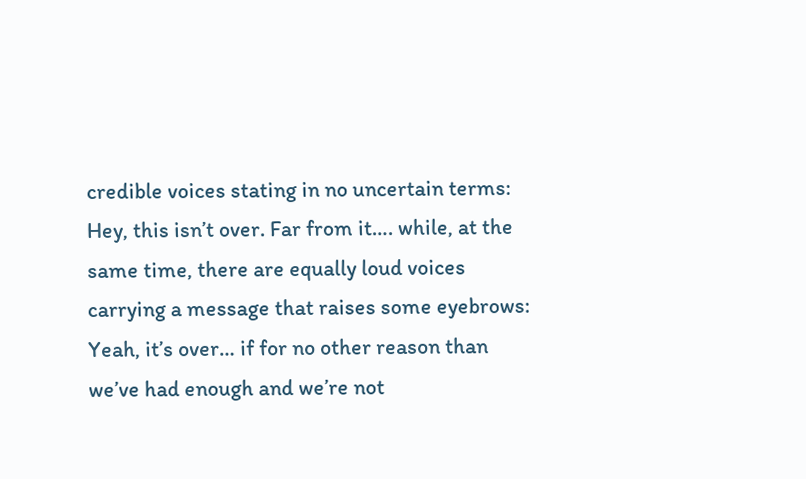credible voices stating in no uncertain terms: Hey, this isn’t over. Far from it…. while, at the same time, there are equally loud voices carrying a message that raises some eyebrows: Yeah, it’s over… if for no other reason than we’ve had enough and we’re not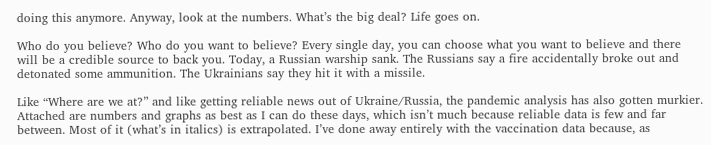doing this anymore. Anyway, look at the numbers. What’s the big deal? Life goes on.

Who do you believe? Who do you want to believe? Every single day, you can choose what you want to believe and there will be a credible source to back you. Today, a Russian warship sank. The Russians say a fire accidentally broke out and detonated some ammunition. The Ukrainians say they hit it with a missile.

Like “Where are we at?” and like getting reliable news out of Ukraine/Russia, the pandemic analysis has also gotten murkier. Attached are numbers and graphs as best as I can do these days, which isn’t much because reliable data is few and far between. Most of it (what’s in italics) is extrapolated. I’ve done away entirely with the vaccination data because, as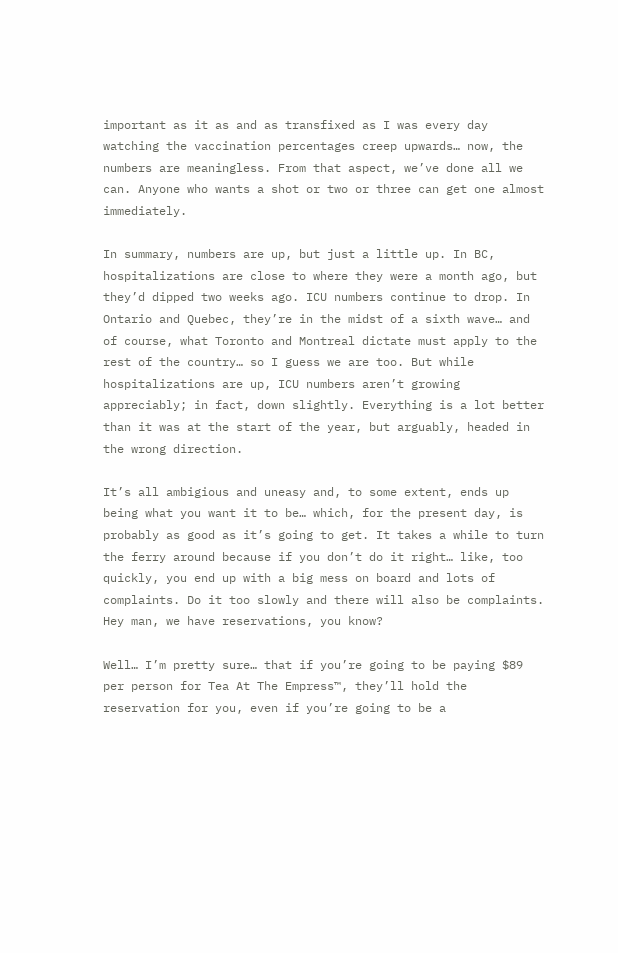important as it as and as transfixed as I was every day watching the vaccination percentages creep upwards… now, the numbers are meaningless. From that aspect, we’ve done all we can. Anyone who wants a shot or two or three can get one almost immediately.

In summary, numbers are up, but just a little up. In BC, hospitalizations are close to where they were a month ago, but they’d dipped two weeks ago. ICU numbers continue to drop. In Ontario and Quebec, they’re in the midst of a sixth wave… and of course, what Toronto and Montreal dictate must apply to the rest of the country… so I guess we are too. But while hospitalizations are up, ICU numbers aren’t growing appreciably; in fact, down slightly. Everything is a lot better than it was at the start of the year, but arguably, headed in the wrong direction.

It’s all ambigious and uneasy and, to some extent, ends up being what you want it to be… which, for the present day, is probably as good as it’s going to get. It takes a while to turn the ferry around because if you don’t do it right… like, too quickly, you end up with a big mess on board and lots of complaints. Do it too slowly and there will also be complaints. Hey man, we have reservations, you know?

Well… I’m pretty sure… that if you’re going to be paying $89 per person for Tea At The Empress™, they’ll hold the reservation for you, even if you’re going to be a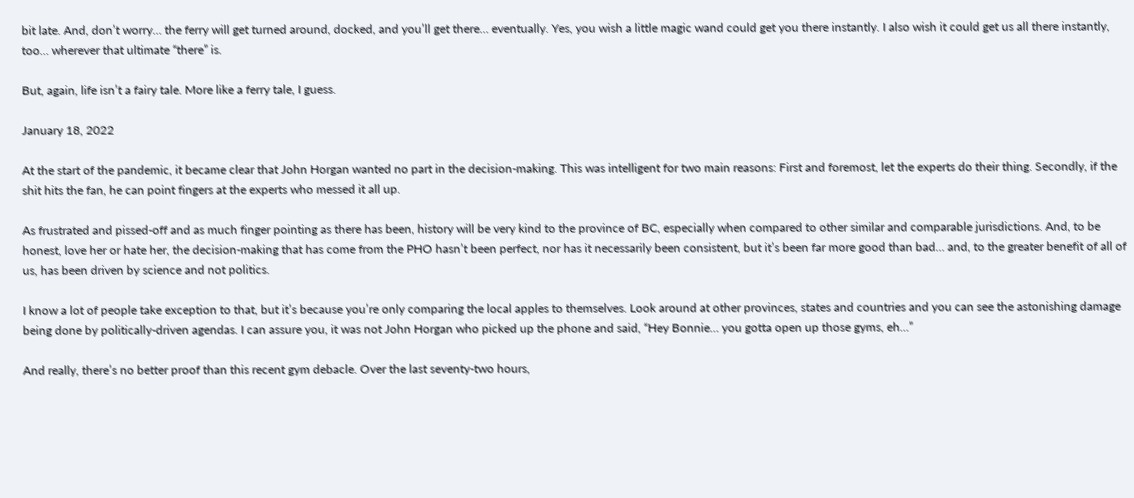bit late. And, don’t worry… the ferry will get turned around, docked, and you’ll get there… eventually. Yes, you wish a little magic wand could get you there instantly. I also wish it could get us all there instantly, too… wherever that ultimate “there” is.

But, again, life isn’t a fairy tale. More like a ferry tale, I guess.

January 18, 2022

At the start of the pandemic, it became clear that John Horgan wanted no part in the decision-making. This was intelligent for two main reasons: First and foremost, let the experts do their thing. Secondly, if the shit hits the fan, he can point fingers at the experts who messed it all up.

As frustrated and pissed-off and as much finger pointing as there has been, history will be very kind to the province of BC, especially when compared to other similar and comparable jurisdictions. And, to be honest, love her or hate her, the decision-making that has come from the PHO hasn’t been perfect, nor has it necessarily been consistent, but it’s been far more good than bad… and, to the greater benefit of all of us, has been driven by science and not politics.

I know a lot of people take exception to that, but it’s because you’re only comparing the local apples to themselves. Look around at other provinces, states and countries and you can see the astonishing damage being done by politically-driven agendas. I can assure you, it was not John Horgan who picked up the phone and said, “Hey Bonnie… you gotta open up those gyms, eh…”

And really, there’s no better proof than this recent gym debacle. Over the last seventy-two hours,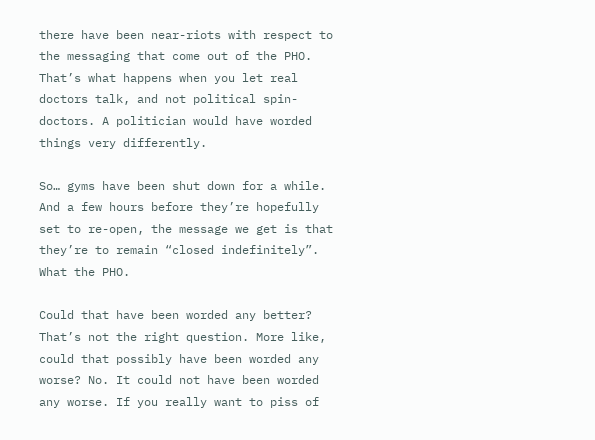there have been near-riots with respect to the messaging that come out of the PHO. That’s what happens when you let real doctors talk, and not political spin-doctors. A politician would have worded things very differently.

So… gyms have been shut down for a while. And a few hours before they’re hopefully set to re-open, the message we get is that they’re to remain “closed indefinitely”. What the PHO.

Could that have been worded any better? That’s not the right question. More like, could that possibly have been worded any worse? No. It could not have been worded any worse. If you really want to piss of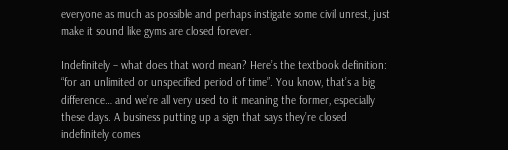everyone as much as possible and perhaps instigate some civil unrest, just make it sound like gyms are closed forever.

Indefinitely – what does that word mean? Here’s the textbook definition: “for an unlimited or unspecified period of time”. You know, that’s a big difference… and we’re all very used to it meaning the former, especially these days. A business putting up a sign that says they’re closed indefinitely comes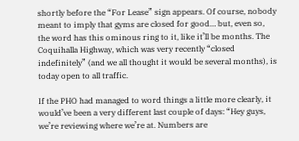shortly before the “For Lease” sign appears. Of course, nobody meant to imply that gyms are closed for good… but, even so, the word has this ominous ring to it, like it’ll be months. The Coquihalla Highway, which was very recently “closed indefinitely” (and we all thought it would be several months), is today open to all traffic.

If the PHO had managed to word things a little more clearly, it would’ve been a very different last couple of days: “Hey guys, we’re reviewing where we’re at. Numbers are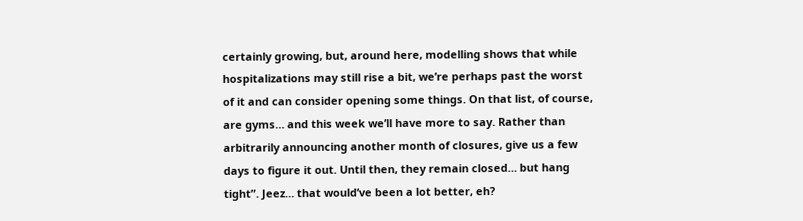certainly growing, but, around here, modelling shows that while hospitalizations may still rise a bit, we’re perhaps past the worst of it and can consider opening some things. On that list, of course, are gyms… and this week we’ll have more to say. Rather than arbitrarily announcing another month of closures, give us a few days to figure it out. Until then, they remain closed… but hang tight”. Jeez… that would’ve been a lot better, eh?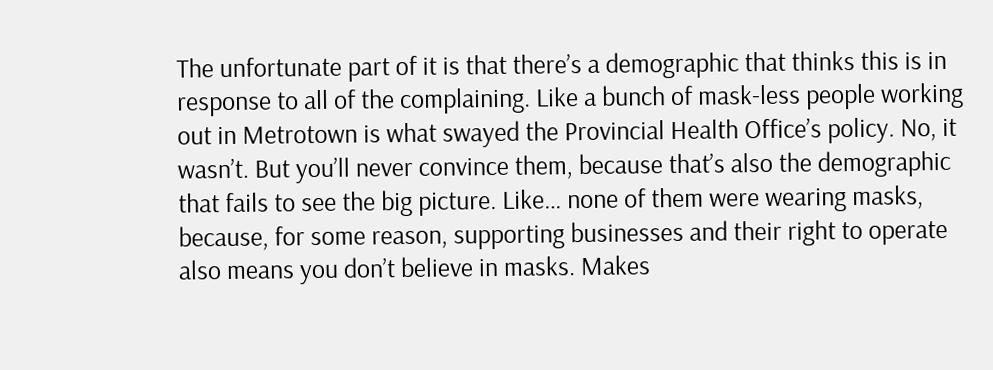The unfortunate part of it is that there’s a demographic that thinks this is in response to all of the complaining. Like a bunch of mask-less people working out in Metrotown is what swayed the Provincial Health Office’s policy. No, it wasn’t. But you’ll never convince them, because that’s also the demographic that fails to see the big picture. Like… none of them were wearing masks, because, for some reason, supporting businesses and their right to operate also means you don’t believe in masks. Makes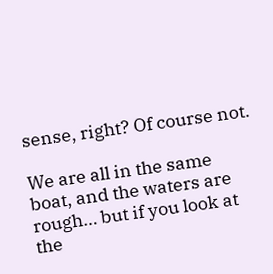sense, right? Of course not.

We are all in the same boat, and the waters are rough… but if you look at the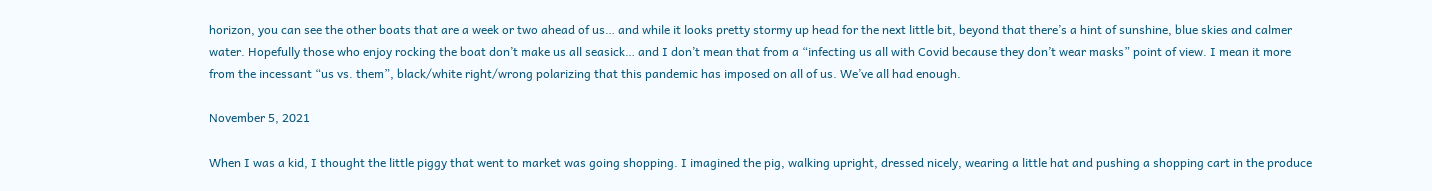horizon, you can see the other boats that are a week or two ahead of us… and while it looks pretty stormy up head for the next little bit, beyond that there’s a hint of sunshine, blue skies and calmer water. Hopefully those who enjoy rocking the boat don’t make us all seasick… and I don’t mean that from a “infecting us all with Covid because they don’t wear masks” point of view. I mean it more from the incessant “us vs. them”, black/white right/wrong polarizing that this pandemic has imposed on all of us. We’ve all had enough.

November 5, 2021

When I was a kid, I thought the little piggy that went to market was going shopping. I imagined the pig, walking upright, dressed nicely, wearing a little hat and pushing a shopping cart in the produce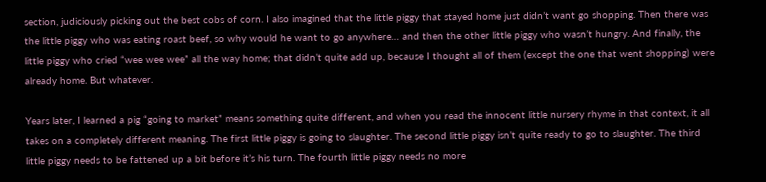section, judiciously picking out the best cobs of corn. I also imagined that the little piggy that stayed home just didn’t want go shopping. Then there was the little piggy who was eating roast beef, so why would he want to go anywhere… and then the other little piggy who wasn’t hungry. And finally, the little piggy who cried “wee wee wee” all the way home; that didn’t quite add up, because I thought all of them (except the one that went shopping) were already home. But whatever.

Years later, I learned a pig “going to market” means something quite different, and when you read the innocent little nursery rhyme in that context, it all takes on a completely different meaning. The first little piggy is going to slaughter. The second little piggy isn’t quite ready to go to slaughter. The third little piggy needs to be fattened up a bit before it’s his turn. The fourth little piggy needs no more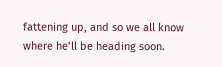fattening up, and so we all know where he’ll be heading soon.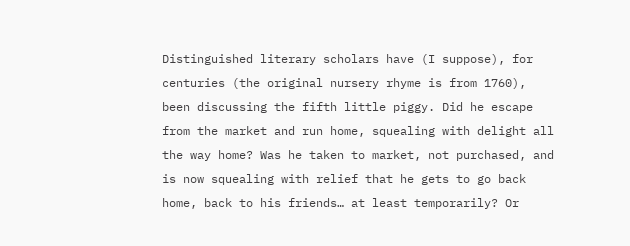Distinguished literary scholars have (I suppose), for centuries (the original nursery rhyme is from 1760), been discussing the fifth little piggy. Did he escape from the market and run home, squealing with delight all the way home? Was he taken to market, not purchased, and is now squealing with relief that he gets to go back home, back to his friends… at least temporarily? Or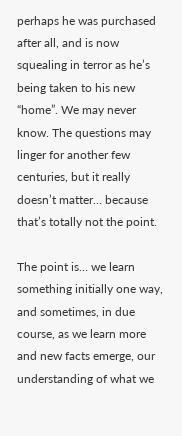perhaps he was purchased after all, and is now squealing in terror as he’s being taken to his new “home”. We may never know. The questions may linger for another few centuries, but it really doesn’t matter… because that’s totally not the point.

The point is… we learn something initially one way, and sometimes, in due course, as we learn more and new facts emerge, our understanding of what we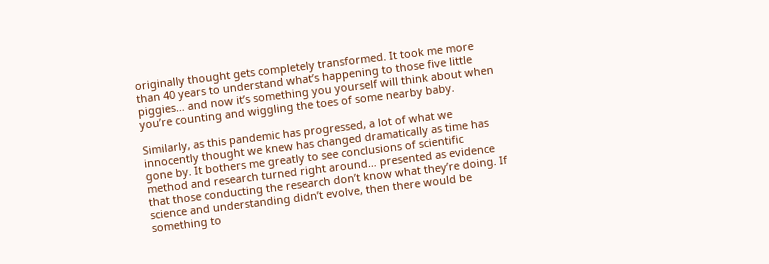originally thought gets completely transformed. It took me more than 40 years to understand what’s happening to those five little piggies… and now it’s something you yourself will think about when you’re counting and wiggling the toes of some nearby baby.

Similarly, as this pandemic has progressed, a lot of what we innocently thought we knew has changed dramatically as time has gone by. It bothers me greatly to see conclusions of scientific method and research turned right around… presented as evidence that those conducting the research don’t know what they’re doing. If science and understanding didn’t evolve, then there would be something to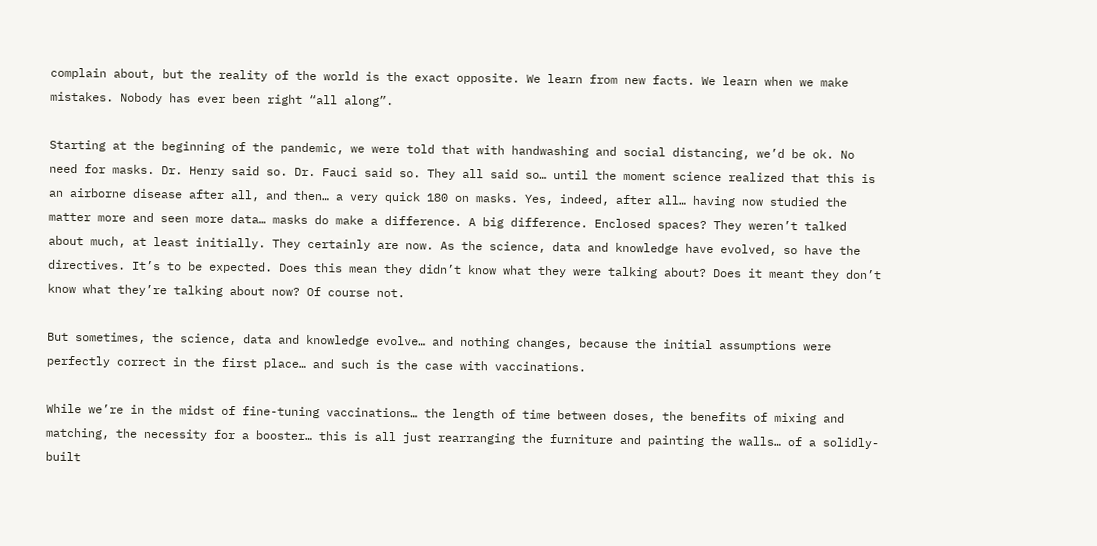complain about, but the reality of the world is the exact opposite. We learn from new facts. We learn when we make mistakes. Nobody has ever been right “all along”.

Starting at the beginning of the pandemic, we were told that with handwashing and social distancing, we’d be ok. No need for masks. Dr. Henry said so. Dr. Fauci said so. They all said so… until the moment science realized that this is an airborne disease after all, and then… a very quick 180 on masks. Yes, indeed, after all… having now studied the matter more and seen more data… masks do make a difference. A big difference. Enclosed spaces? They weren’t talked about much, at least initially. They certainly are now. As the science, data and knowledge have evolved, so have the directives. It’s to be expected. Does this mean they didn’t know what they were talking about? Does it meant they don’t know what they’re talking about now? Of course not.

But sometimes, the science, data and knowledge evolve… and nothing changes, because the initial assumptions were perfectly correct in the first place… and such is the case with vaccinations.

While we’re in the midst of fine-tuning vaccinations… the length of time between doses, the benefits of mixing and matching, the necessity for a booster… this is all just rearranging the furniture and painting the walls… of a solidly-built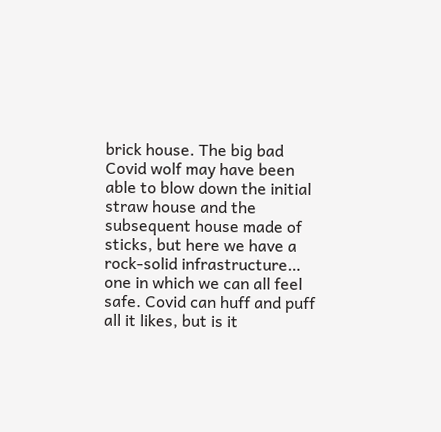brick house. The big bad Covid wolf may have been able to blow down the initial straw house and the subsequent house made of sticks, but here we have a rock-solid infrastructure… one in which we can all feel safe. Covid can huff and puff all it likes, but is it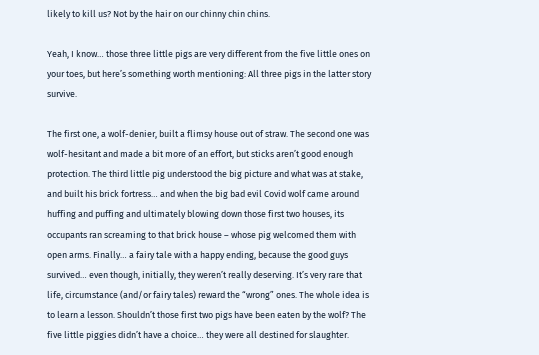likely to kill us? Not by the hair on our chinny chin chins.

Yeah, I know… those three little pigs are very different from the five little ones on your toes, but here’s something worth mentioning: All three pigs in the latter story survive.

The first one, a wolf-denier, built a flimsy house out of straw. The second one was wolf-hesitant and made a bit more of an effort, but sticks aren’t good enough protection. The third little pig understood the big picture and what was at stake, and built his brick fortress… and when the big bad evil Covid wolf came around huffing and puffing and ultimately blowing down those first two houses, its occupants ran screaming to that brick house – whose pig welcomed them with open arms. Finally… a fairy tale with a happy ending, because the good guys survived… even though, initially, they weren’t really deserving. It’s very rare that life, circumstance (and/or fairy tales) reward the “wrong” ones. The whole idea is to learn a lesson. Shouldn’t those first two pigs have been eaten by the wolf? The five little piggies didn’t have a choice… they were all destined for slaughter.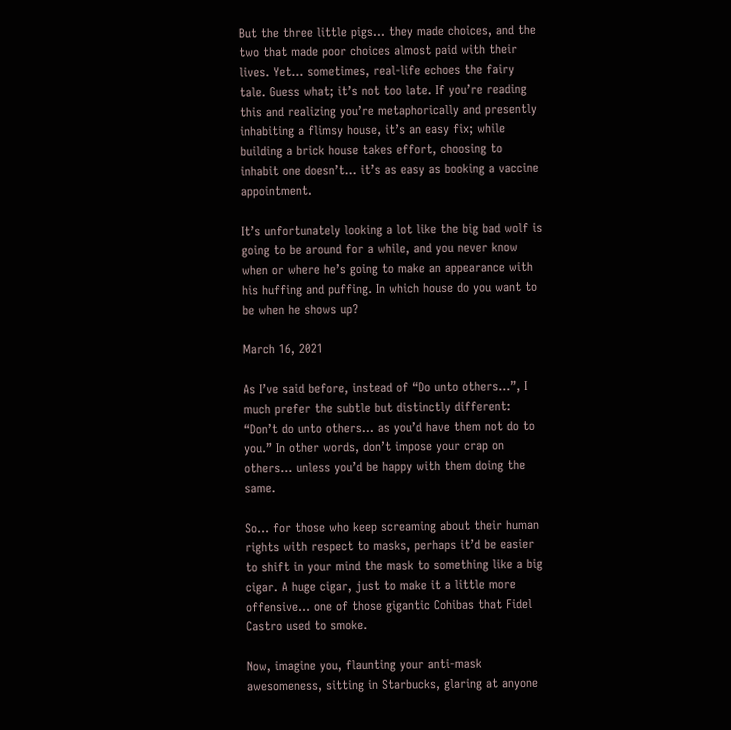But the three little pigs… they made choices, and the two that made poor choices almost paid with their lives. Yet… sometimes, real-life echoes the fairy tale. Guess what; it’s not too late. If you’re reading this and realizing you’re metaphorically and presently inhabiting a flimsy house, it’s an easy fix; while building a brick house takes effort, choosing to inhabit one doesn’t… it’s as easy as booking a vaccine appointment.

It’s unfortunately looking a lot like the big bad wolf is going to be around for a while, and you never know when or where he’s going to make an appearance with his huffing and puffing. In which house do you want to be when he shows up?

March 16, 2021

As I’ve said before, instead of “Do unto others…”, I much prefer the subtle but distinctly different: “Don’t do unto others… as you’d have them not do to you.” In other words, don’t impose your crap on others… unless you’d be happy with them doing the same.

So… for those who keep screaming about their human rights with respect to masks, perhaps it’d be easier to shift in your mind the mask to something like a big cigar. A huge cigar, just to make it a little more offensive… one of those gigantic Cohibas that Fidel Castro used to smoke.

Now, imagine you, flaunting your anti-mask awesomeness, sitting in Starbucks, glaring at anyone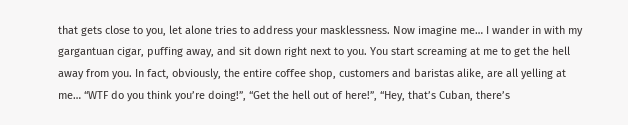that gets close to you, let alone tries to address your masklessness. Now imagine me… I wander in with my gargantuan cigar, puffing away, and sit down right next to you. You start screaming at me to get the hell away from you. In fact, obviously, the entire coffee shop, customers and baristas alike, are all yelling at me… “WTF do you think you’re doing!”, “Get the hell out of here!”, “Hey, that’s Cuban, there’s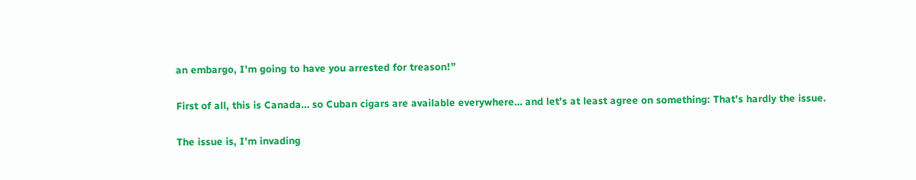an embargo, I’m going to have you arrested for treason!”

First of all, this is Canada… so Cuban cigars are available everywhere… and let’s at least agree on something: That’s hardly the issue.

The issue is, I’m invading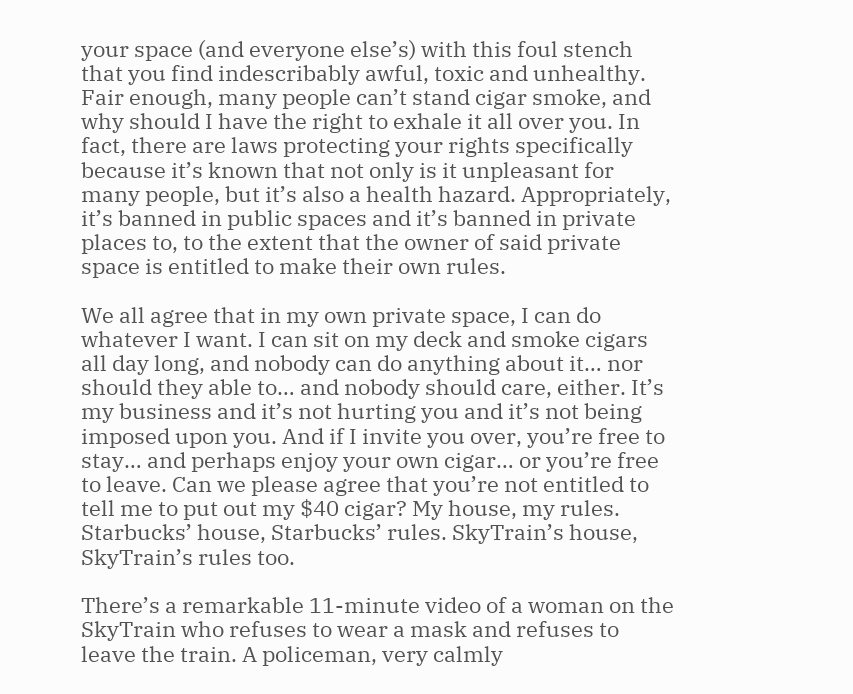your space (and everyone else’s) with this foul stench that you find indescribably awful, toxic and unhealthy. Fair enough, many people can’t stand cigar smoke, and why should I have the right to exhale it all over you. In fact, there are laws protecting your rights specifically because it’s known that not only is it unpleasant for many people, but it’s also a health hazard. Appropriately, it’s banned in public spaces and it’s banned in private places to, to the extent that the owner of said private space is entitled to make their own rules.

We all agree that in my own private space, I can do whatever I want. I can sit on my deck and smoke cigars all day long, and nobody can do anything about it… nor should they able to… and nobody should care, either. It’s my business and it’s not hurting you and it’s not being imposed upon you. And if I invite you over, you’re free to stay… and perhaps enjoy your own cigar… or you’re free to leave. Can we please agree that you’re not entitled to tell me to put out my $40 cigar? My house, my rules. Starbucks’ house, Starbucks’ rules. SkyTrain’s house, SkyTrain’s rules too.

There’s a remarkable 11-minute video of a woman on the SkyTrain who refuses to wear a mask and refuses to leave the train. A policeman, very calmly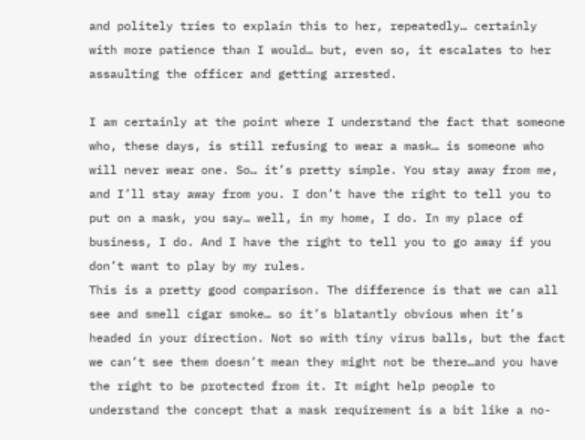and politely tries to explain this to her, repeatedly… certainly with more patience than I would… but, even so, it escalates to her assaulting the officer and getting arrested.

I am certainly at the point where I understand the fact that someone who, these days, is still refusing to wear a mask… is someone who will never wear one. So… it’s pretty simple. You stay away from me, and I’ll stay away from you. I don’t have the right to tell you to put on a mask, you say… well, in my home, I do. In my place of business, I do. And I have the right to tell you to go away if you don’t want to play by my rules.
This is a pretty good comparison. The difference is that we can all see and smell cigar smoke… so it’s blatantly obvious when it’s headed in your direction. Not so with tiny virus balls, but the fact we can’t see them doesn’t mean they might not be there…and you have the right to be protected from it. It might help people to understand the concept that a mask requirement is a bit like a no-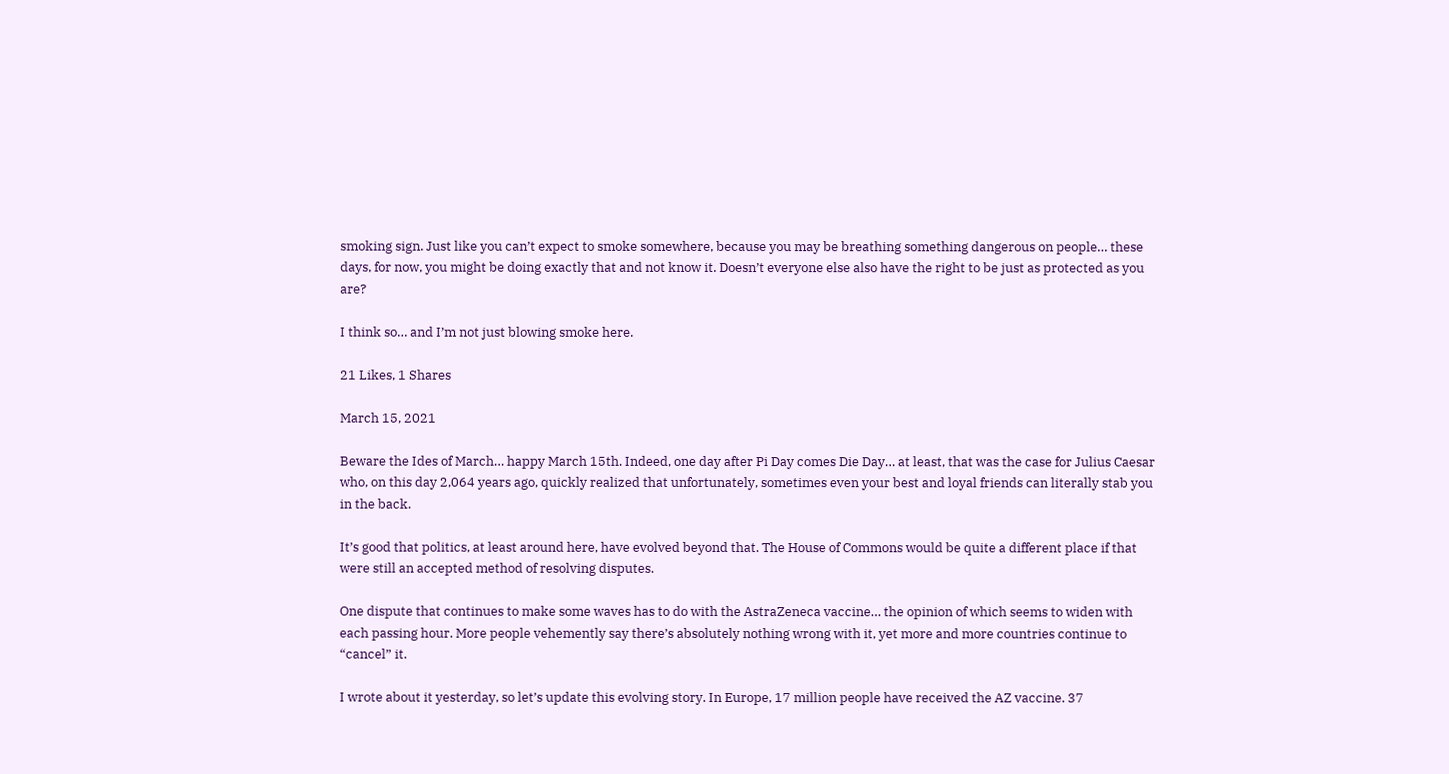smoking sign. Just like you can’t expect to smoke somewhere, because you may be breathing something dangerous on people… these days, for now, you might be doing exactly that and not know it. Doesn’t everyone else also have the right to be just as protected as you are?

I think so… and I’m not just blowing smoke here.

21 Likes, 1 Shares

March 15, 2021

Beware the Ides of March… happy March 15th. Indeed, one day after Pi Day comes Die Day… at least, that was the case for Julius Caesar who, on this day 2,064 years ago, quickly realized that unfortunately, sometimes even your best and loyal friends can literally stab you in the back.

It’s good that politics, at least around here, have evolved beyond that. The House of Commons would be quite a different place if that were still an accepted method of resolving disputes.

One dispute that continues to make some waves has to do with the AstraZeneca vaccine… the opinion of which seems to widen with each passing hour. More people vehemently say there’s absolutely nothing wrong with it, yet more and more countries continue to “cancel” it.

I wrote about it yesterday, so let’s update this evolving story. In Europe, 17 million people have received the AZ vaccine. 37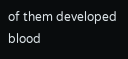of them developed blood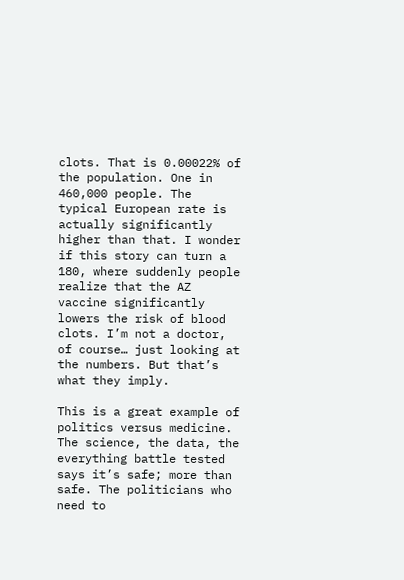clots. That is 0.00022% of the population. One in 460,000 people. The typical European rate is actually significantly higher than that. I wonder if this story can turn a 180, where suddenly people realize that the AZ vaccine significantly lowers the risk of blood clots. I’m not a doctor, of course… just looking at the numbers. But that’s what they imply.

This is a great example of politics versus medicine. The science, the data, the everything battle tested says it’s safe; more than safe. The politicians who need to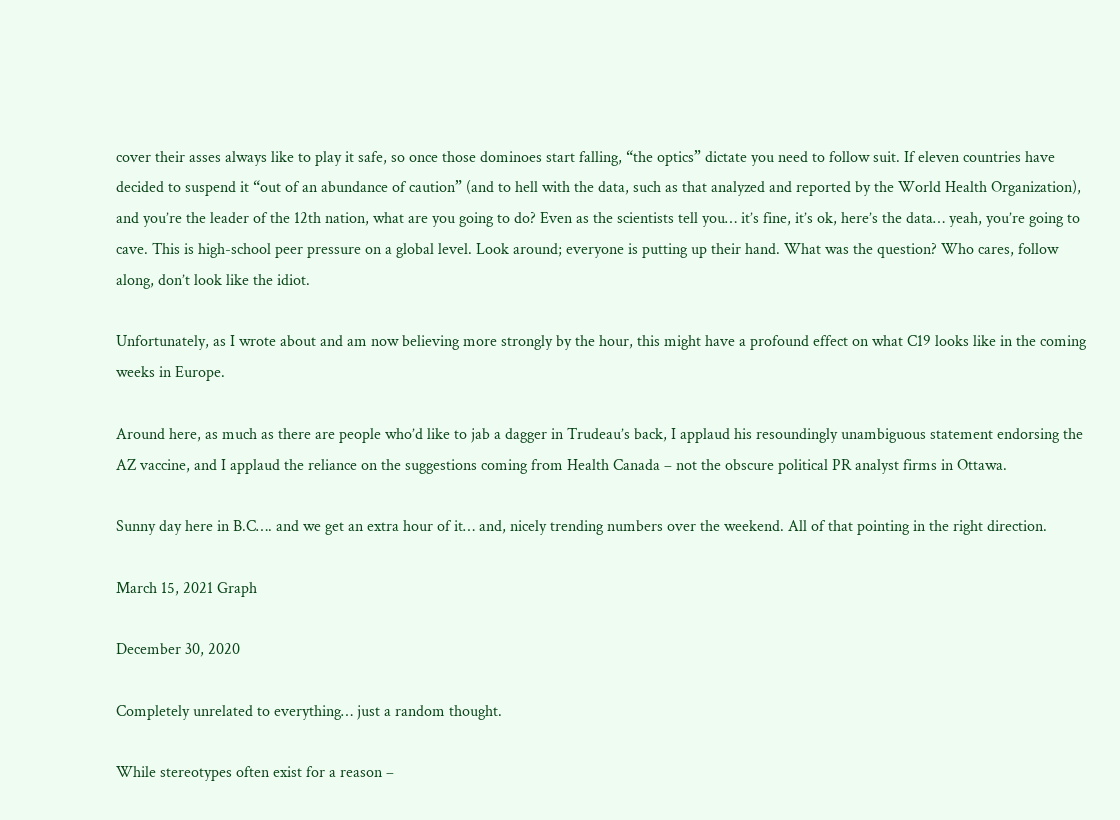cover their asses always like to play it safe, so once those dominoes start falling, “the optics” dictate you need to follow suit. If eleven countries have decided to suspend it “out of an abundance of caution” (and to hell with the data, such as that analyzed and reported by the World Health Organization), and you’re the leader of the 12th nation, what are you going to do? Even as the scientists tell you… it’s fine, it’s ok, here’s the data… yeah, you’re going to cave. This is high-school peer pressure on a global level. Look around; everyone is putting up their hand. What was the question? Who cares, follow along, don’t look like the idiot.

Unfortunately, as I wrote about and am now believing more strongly by the hour, this might have a profound effect on what C19 looks like in the coming weeks in Europe.

Around here, as much as there are people who’d like to jab a dagger in Trudeau’s back, I applaud his resoundingly unambiguous statement endorsing the AZ vaccine, and I applaud the reliance on the suggestions coming from Health Canada – not the obscure political PR analyst firms in Ottawa.

Sunny day here in B.C…. and we get an extra hour of it… and, nicely trending numbers over the weekend. All of that pointing in the right direction.

March 15, 2021 Graph

December 30, 2020

Completely unrelated to everything… just a random thought.

While stereotypes often exist for a reason –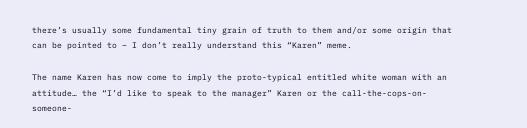there’s usually some fundamental tiny grain of truth to them and/or some origin that can be pointed to – I don’t really understand this “Karen” meme.

The name Karen has now come to imply the proto-typical entitled white woman with an attitude… the “I’d like to speak to the manager” Karen or the call-the-cops-on-someone-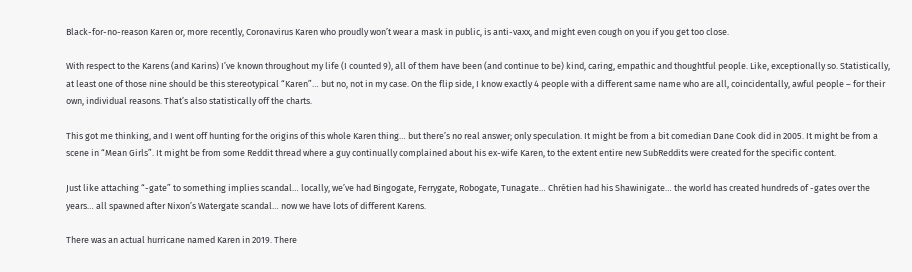Black-for-no-reason Karen or, more recently, Coronavirus Karen who proudly won’t wear a mask in public, is anti-vaxx, and might even cough on you if you get too close.

With respect to the Karens (and Karins) I’ve known throughout my life (I counted 9), all of them have been (and continue to be) kind, caring, empathic and thoughtful people. Like, exceptionally so. Statistically, at least one of those nine should be this stereotypical “Karen”… but no, not in my case. On the flip side, I know exactly 4 people with a different same name who are all, coincidentally, awful people – for their own, individual reasons. That’s also statistically off the charts.

This got me thinking, and I went off hunting for the origins of this whole Karen thing… but there’s no real answer; only speculation. It might be from a bit comedian Dane Cook did in 2005. It might be from a scene in “Mean Girls”. It might be from some Reddit thread where a guy continually complained about his ex-wife Karen, to the extent entire new SubReddits were created for the specific content.

Just like attaching “-gate” to something implies scandal… locally, we’ve had Bingogate, Ferrygate, Robogate, Tunagate… Chrétien had his Shawinigate… the world has created hundreds of -gates over the years… all spawned after Nixon’s Watergate scandal… now we have lots of different Karens.

There was an actual hurricane named Karen in 2019. There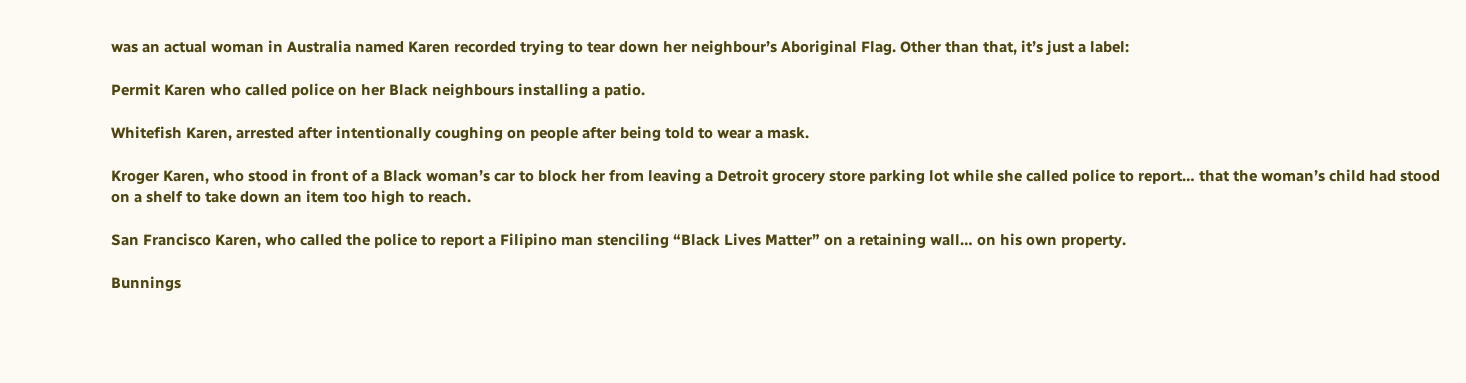was an actual woman in Australia named Karen recorded trying to tear down her neighbour’s Aboriginal Flag. Other than that, it’s just a label:

Permit Karen who called police on her Black neighbours installing a patio.

Whitefish Karen, arrested after intentionally coughing on people after being told to wear a mask.

Kroger Karen, who stood in front of a Black woman’s car to block her from leaving a Detroit grocery store parking lot while she called police to report… that the woman’s child had stood on a shelf to take down an item too high to reach.

San Francisco Karen, who called the police to report a Filipino man stenciling “Black Lives Matter” on a retaining wall… on his own property.

Bunnings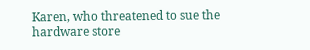Karen, who threatened to sue the hardware store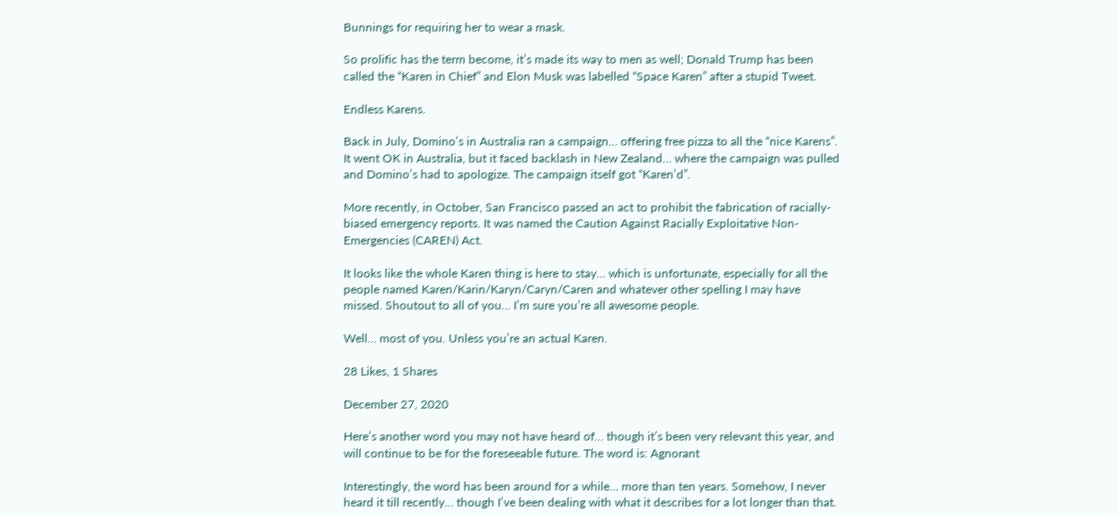Bunnings for requiring her to wear a mask.

So prolific has the term become, it’s made its way to men as well; Donald Trump has been called the “Karen in Chief” and Elon Musk was labelled “Space Karen” after a stupid Tweet.

Endless Karens.

Back in July, Domino’s in Australia ran a campaign… offering free pizza to all the “nice Karens”. It went OK in Australia, but it faced backlash in New Zealand… where the campaign was pulled and Domino’s had to apologize. The campaign itself got “Karen’d”.

More recently, in October, San Francisco passed an act to prohibit the fabrication of racially-biased emergency reports. It was named the Caution Against Racially Exploitative Non-Emergencies (CAREN) Act.

It looks like the whole Karen thing is here to stay… which is unfortunate, especially for all the people named Karen/Karin/Karyn/Caryn/Caren and whatever other spelling I may have missed. Shoutout to all of you… I’m sure you’re all awesome people.

Well… most of you. Unless you’re an actual Karen.

28 Likes, 1 Shares

December 27, 2020

Here’s another word you may not have heard of… though it’s been very relevant this year, and will continue to be for the foreseeable future. The word is: Agnorant

Interestingly, the word has been around for a while… more than ten years. Somehow, I never heard it till recently… though I’ve been dealing with what it describes for a lot longer than that.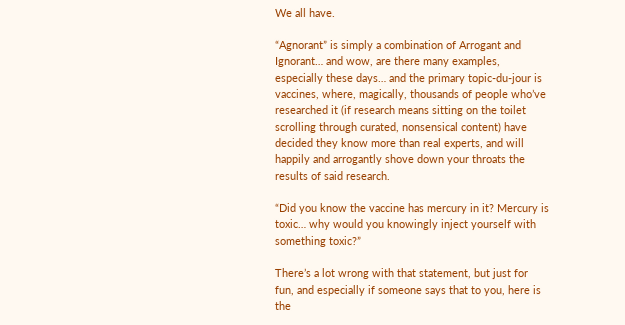We all have.

“Agnorant” is simply a combination of Arrogant and Ignorant… and wow, are there many examples, especially these days… and the primary topic-du-jour is vaccines, where, magically, thousands of people who’ve researched it (if research means sitting on the toilet scrolling through curated, nonsensical content) have decided they know more than real experts, and will happily and arrogantly shove down your throats the results of said research.

“Did you know the vaccine has mercury in it? Mercury is toxic… why would you knowingly inject yourself with something toxic?”

There’s a lot wrong with that statement, but just for fun, and especially if someone says that to you, here is the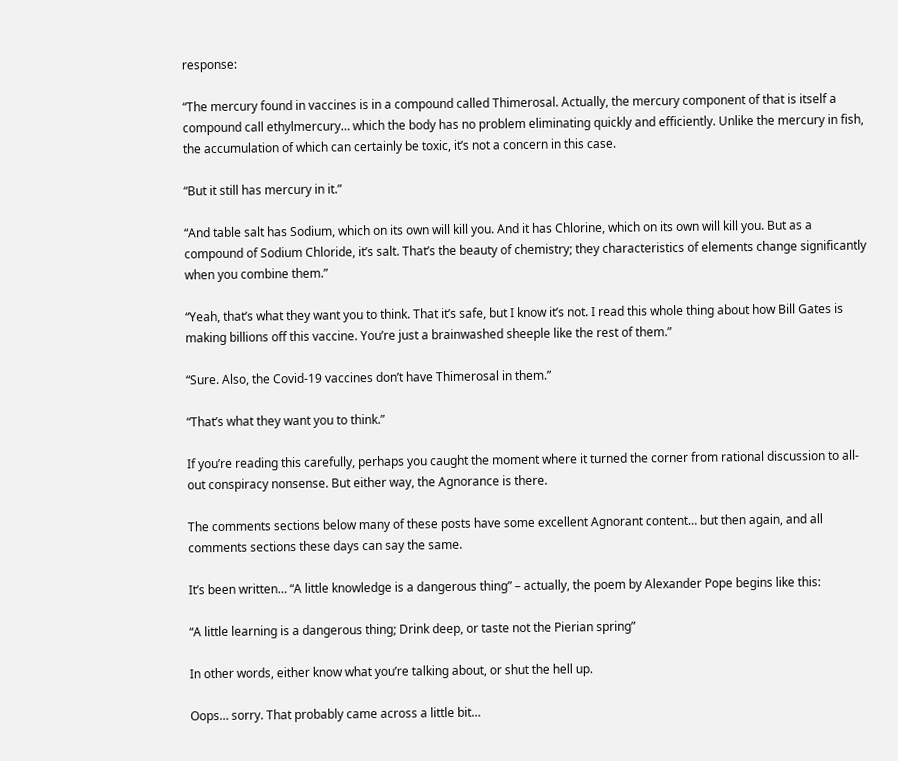response:

“The mercury found in vaccines is in a compound called Thimerosal. Actually, the mercury component of that is itself a compound call ethylmercury… which the body has no problem eliminating quickly and efficiently. Unlike the mercury in fish, the accumulation of which can certainly be toxic, it’s not a concern in this case.

“But it still has mercury in it.”

“And table salt has Sodium, which on its own will kill you. And it has Chlorine, which on its own will kill you. But as a compound of Sodium Chloride, it’s salt. That’s the beauty of chemistry; they characteristics of elements change significantly when you combine them.”

“Yeah, that’s what they want you to think. That it’s safe, but I know it’s not. I read this whole thing about how Bill Gates is making billions off this vaccine. You’re just a brainwashed sheeple like the rest of them.”

“Sure. Also, the Covid-19 vaccines don’t have Thimerosal in them.”

“That’s what they want you to think.”

If you’re reading this carefully, perhaps you caught the moment where it turned the corner from rational discussion to all-out conspiracy nonsense. But either way, the Agnorance is there.

The comments sections below many of these posts have some excellent Agnorant content… but then again, and all comments sections these days can say the same.

It’s been written… “A little knowledge is a dangerous thing” – actually, the poem by Alexander Pope begins like this:

“A little learning is a dangerous thing; Drink deep, or taste not the Pierian spring”

In other words, either know what you’re talking about, or shut the hell up.

Oops… sorry. That probably came across a little bit…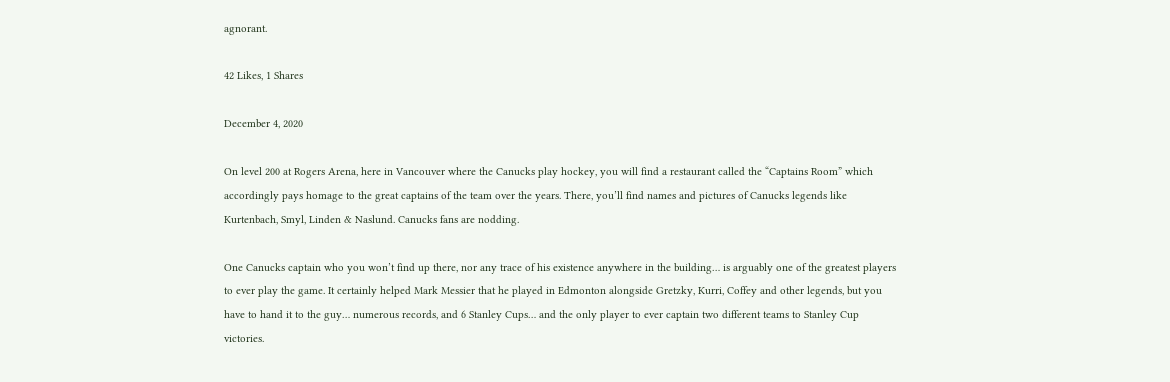agnorant.

42 Likes, 1 Shares

December 4, 2020

On level 200 at Rogers Arena, here in Vancouver where the Canucks play hockey, you will find a restaurant called the “Captains Room” which accordingly pays homage to the great captains of the team over the years. There, you’ll find names and pictures of Canucks legends like Kurtenbach, Smyl, Linden & Naslund. Canucks fans are nodding.

One Canucks captain who you won’t find up there, nor any trace of his existence anywhere in the building… is arguably one of the greatest players to ever play the game. It certainly helped Mark Messier that he played in Edmonton alongside Gretzky, Kurri, Coffey and other legends, but you have to hand it to the guy… numerous records, and 6 Stanley Cups… and the only player to ever captain two different teams to Stanley Cup victories.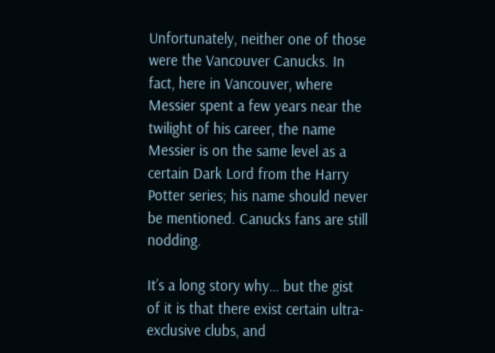Unfortunately, neither one of those were the Vancouver Canucks. In fact, here in Vancouver, where Messier spent a few years near the twilight of his career, the name Messier is on the same level as a certain Dark Lord from the Harry Potter series; his name should never be mentioned. Canucks fans are still nodding.

It’s a long story why… but the gist of it is that there exist certain ultra-exclusive clubs, and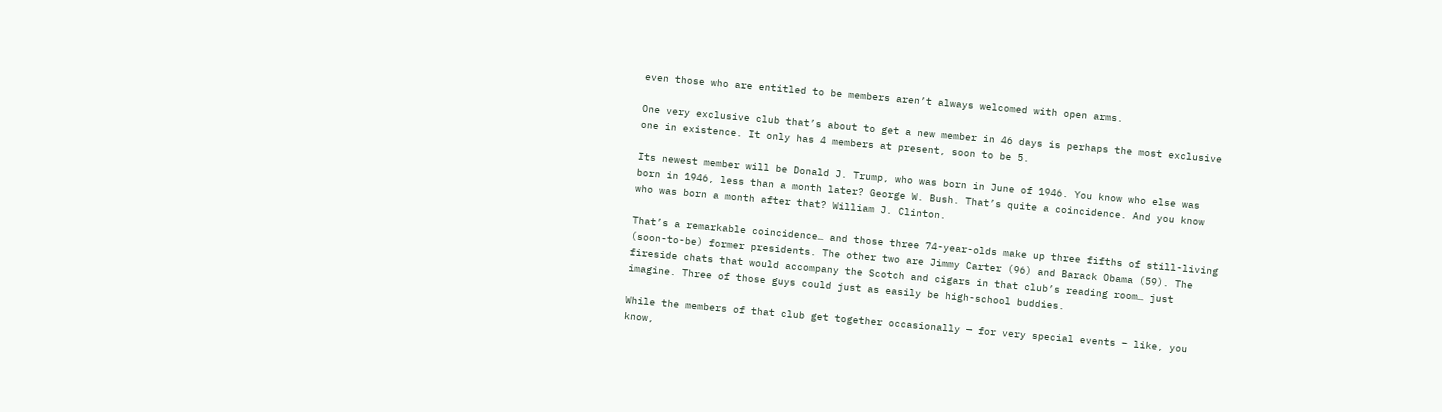even those who are entitled to be members aren’t always welcomed with open arms.

One very exclusive club that’s about to get a new member in 46 days is perhaps the most exclusive one in existence. It only has 4 members at present, soon to be 5.

Its newest member will be Donald J. Trump, who was born in June of 1946. You know who else was born in 1946, less than a month later? George W. Bush. That’s quite a coincidence. And you know who was born a month after that? William J. Clinton.

That’s a remarkable coincidence… and those three 74-year-olds make up three fifths of still-living (soon-to-be) former presidents. The other two are Jimmy Carter (96) and Barack Obama (59). The fireside chats that would accompany the Scotch and cigars in that club’s reading room… just imagine. Three of those guys could just as easily be high-school buddies.

While the members of that club get together occasionally — for very special events – like, you know,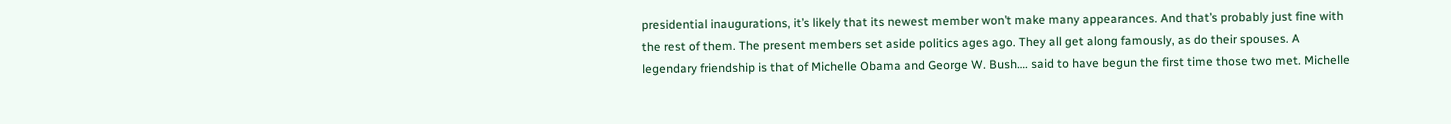presidential inaugurations, it’s likely that its newest member won’t make many appearances. And that’s probably just fine with the rest of them. The present members set aside politics ages ago. They all get along famously, as do their spouses. A legendary friendship is that of Michelle Obama and George W. Bush…. said to have begun the first time those two met. Michelle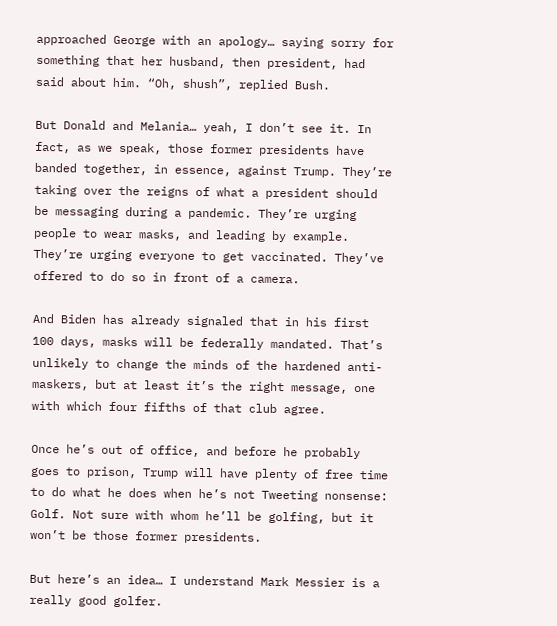approached George with an apology… saying sorry for something that her husband, then president, had said about him. “Oh, shush”, replied Bush.

But Donald and Melania… yeah, I don’t see it. In fact, as we speak, those former presidents have banded together, in essence, against Trump. They’re taking over the reigns of what a president should be messaging during a pandemic. They’re urging people to wear masks, and leading by example. They’re urging everyone to get vaccinated. They’ve offered to do so in front of a camera.

And Biden has already signaled that in his first 100 days, masks will be federally mandated. That’s unlikely to change the minds of the hardened anti-maskers, but at least it’s the right message, one with which four fifths of that club agree.

Once he’s out of office, and before he probably goes to prison, Trump will have plenty of free time to do what he does when he’s not Tweeting nonsense: Golf. Not sure with whom he’ll be golfing, but it won’t be those former presidents.

But here’s an idea… I understand Mark Messier is a really good golfer.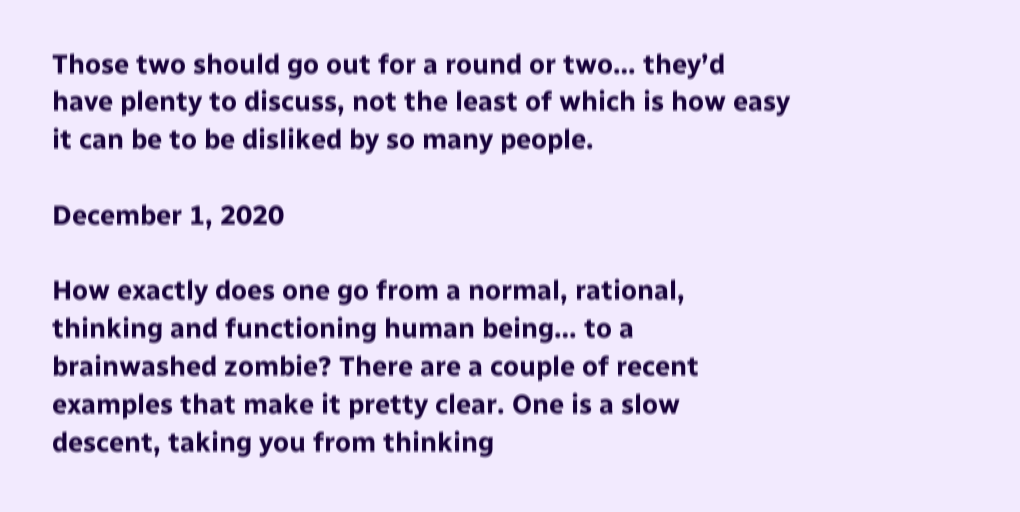Those two should go out for a round or two… they’d have plenty to discuss, not the least of which is how easy it can be to be disliked by so many people.

December 1, 2020

How exactly does one go from a normal, rational, thinking and functioning human being… to a brainwashed zombie? There are a couple of recent examples that make it pretty clear. One is a slow descent, taking you from thinking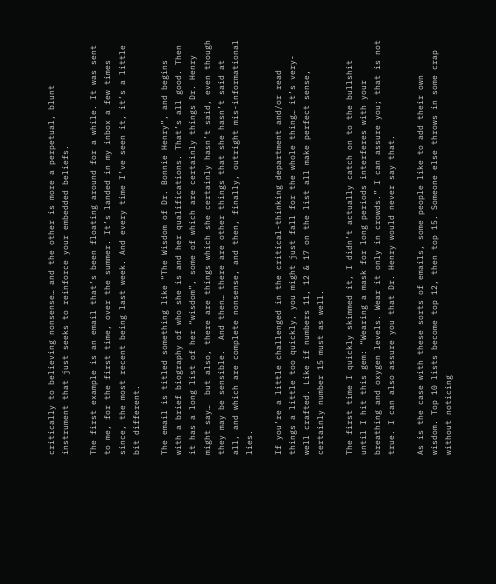critically to believing nonsense… and the other is more a perpetual, blunt instrument that just seeks to reinforce your embedded beliefs.

The first example is an email that’s been floating around for a while. It was sent to me, for the first time, over the summer. It’s landed in my inbox a few times since, the most recent being last week. And every time I’ve seen it, it’s a little bit different.

The email is titled something like “The Wisdom of Dr. Bonnie Henry”, and begins with a brief biography of who she is and her qualifications. That’s all good. Then it has a long list of her “wisdom”, some of which are certainly things Dr. Henry might say…  but also, there are things which she certainly hasn’t said, even though they may be sensible.  And then… there are other things that she hasn’t said at all, and which are complete nonsense, and then, finally, outright mis-informational lies.

If you’re a little challenged in the critical-thinking department and/or read things a little too quickly, you might just fall for the whole thing… it’s very-well crafted. Like if numbers 11, 12 & 17 on the list all make perfect sense, certainly number 15 must as well.

The first time I quickly skimmed it, I didn’t actually catch on to the bullshit until I hit this gem: “Wearing a mask for long periods interferes with your breathing and oxygen levels. Wear it only in crowds.” I can assure you; that is not true. I can also assure you that Dr. Henry would never say that.

As is the case with these sorts of emails, some people like to add their own wisdom. Top 10 lists become top 12, then top 15. Someone else throws in some crap without noticing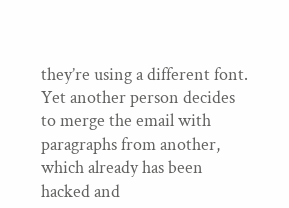they’re using a different font. Yet another person decides to merge the email with paragraphs from another, which already has been hacked and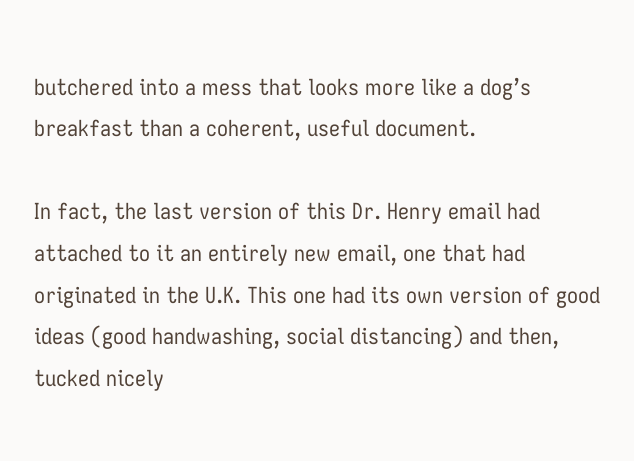butchered into a mess that looks more like a dog’s breakfast than a coherent, useful document.

In fact, the last version of this Dr. Henry email had attached to it an entirely new email, one that had originated in the U.K. This one had its own version of good ideas (good handwashing, social distancing) and then, tucked nicely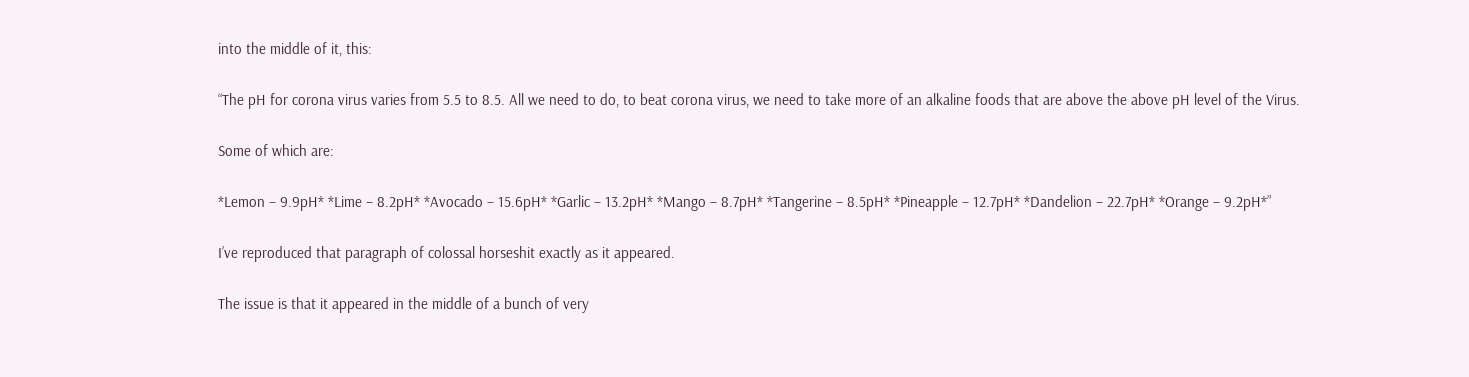into the middle of it, this:

“The pH for corona virus varies from 5.5 to 8.5. All we need to do, to beat corona virus, we need to take more of an alkaline foods that are above the above pH level of the Virus.

Some of which are:

*Lemon – 9.9pH* *Lime – 8.2pH* *Avocado – 15.6pH* *Garlic – 13.2pH* *Mango – 8.7pH* *Tangerine – 8.5pH* *Pineapple – 12.7pH* *Dandelion – 22.7pH* *Orange – 9.2pH*”

I’ve reproduced that paragraph of colossal horseshit exactly as it appeared.

The issue is that it appeared in the middle of a bunch of very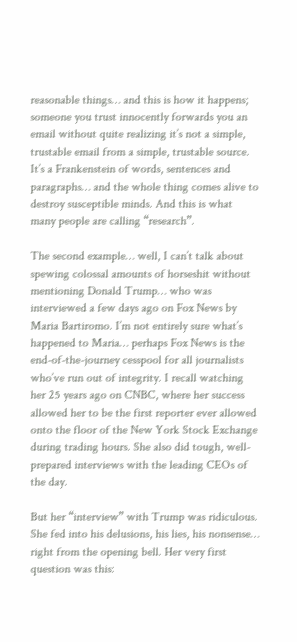reasonable things… and this is how it happens; someone you trust innocently forwards you an email without quite realizing it’s not a simple, trustable email from a simple, trustable source. It’s a Frankenstein of words, sentences and paragraphs… and the whole thing comes alive to destroy susceptible minds. And this is what many people are calling “research”.

The second example… well, I can’t talk about spewing colossal amounts of horseshit without mentioning Donald Trump… who was interviewed a few days ago on Fox News by Maria Bartiromo. I’m not entirely sure what’s happened to Maria… perhaps Fox News is the end-of-the-journey cesspool for all journalists who’ve run out of integrity. I recall watching her 25 years ago on CNBC, where her success allowed her to be the first reporter ever allowed onto the floor of the New York Stock Exchange during trading hours. She also did tough, well-prepared interviews with the leading CEOs of the day.

But her “interview” with Trump was ridiculous. She fed into his delusions, his lies, his nonsense… right from the opening bell. Her very first question was this: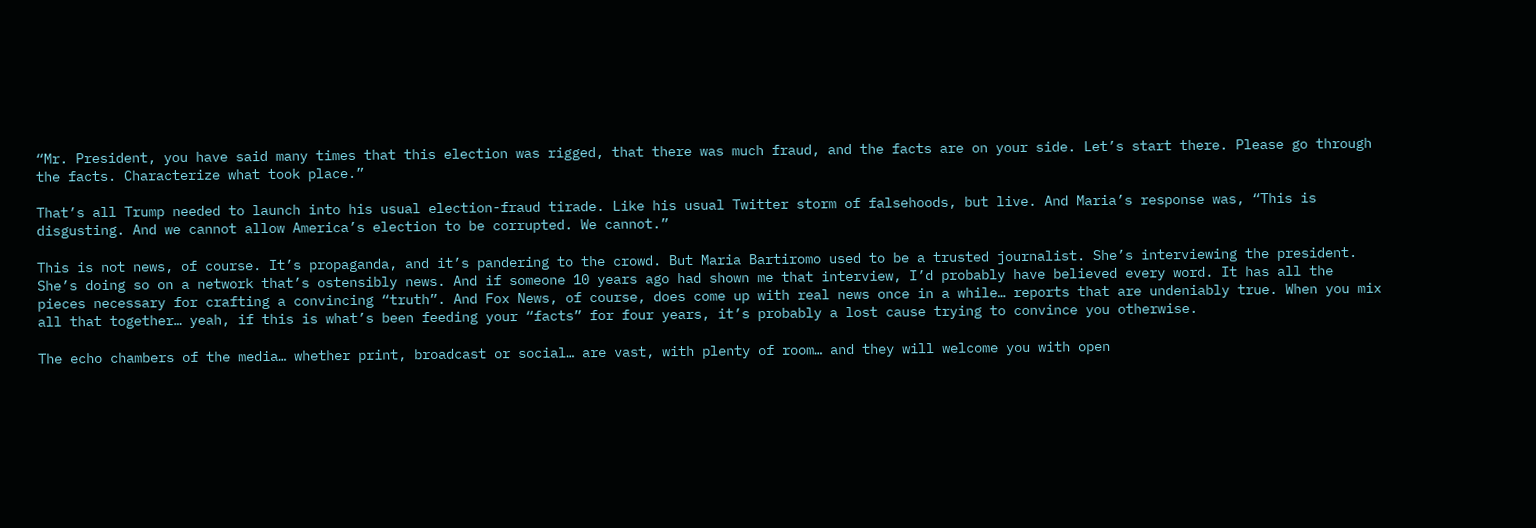“Mr. President, you have said many times that this election was rigged, that there was much fraud, and the facts are on your side. Let’s start there. Please go through the facts. Characterize what took place.”

That’s all Trump needed to launch into his usual election-fraud tirade. Like his usual Twitter storm of falsehoods, but live. And Maria’s response was, “This is disgusting. And we cannot allow America’s election to be corrupted. We cannot.”

This is not news, of course. It’s propaganda, and it’s pandering to the crowd. But Maria Bartiromo used to be a trusted journalist. She’s interviewing the president. She’s doing so on a network that’s ostensibly news. And if someone 10 years ago had shown me that interview, I’d probably have believed every word. It has all the pieces necessary for crafting a convincing “truth”. And Fox News, of course, does come up with real news once in a while… reports that are undeniably true. When you mix all that together… yeah, if this is what’s been feeding your “facts” for four years, it’s probably a lost cause trying to convince you otherwise.

The echo chambers of the media… whether print, broadcast or social… are vast, with plenty of room… and they will welcome you with open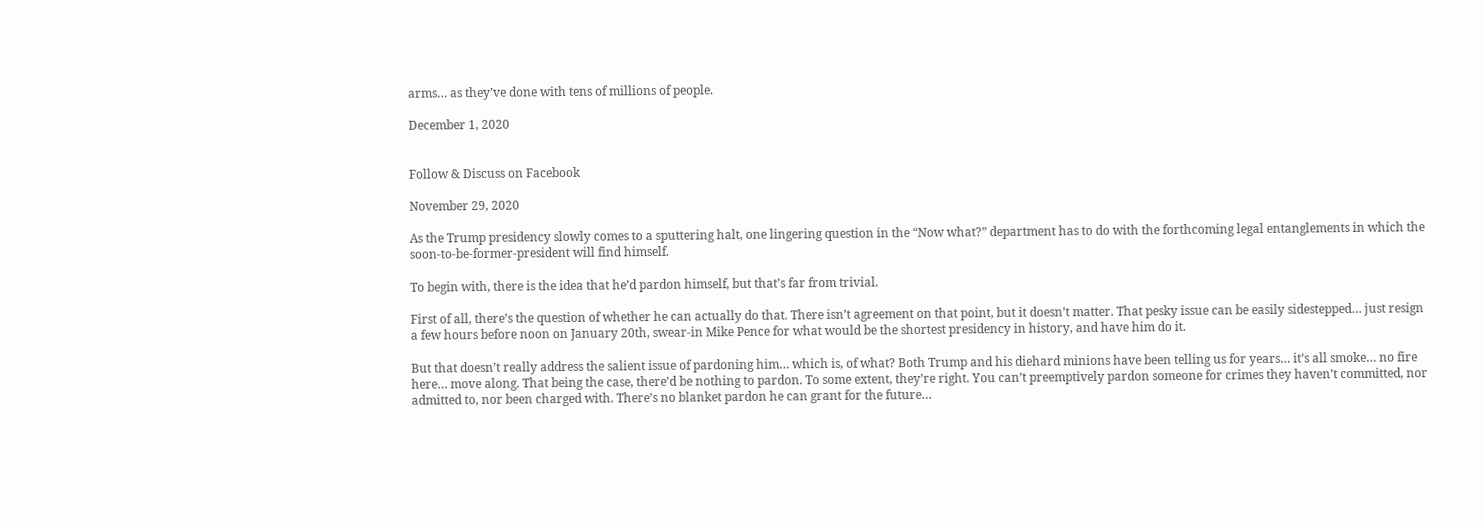arms… as they’ve done with tens of millions of people.

December 1, 2020


Follow & Discuss on Facebook

November 29, 2020

As the Trump presidency slowly comes to a sputtering halt, one lingering question in the “Now what?” department has to do with the forthcoming legal entanglements in which the soon-to-be-former-president will find himself.

To begin with, there is the idea that he’d pardon himself, but that’s far from trivial.

First of all, there’s the question of whether he can actually do that. There isn’t agreement on that point, but it doesn’t matter. That pesky issue can be easily sidestepped… just resign a few hours before noon on January 20th, swear-in Mike Pence for what would be the shortest presidency in history, and have him do it.

But that doesn’t really address the salient issue of pardoning him… which is, of what? Both Trump and his diehard minions have been telling us for years… it’s all smoke… no fire here… move along. That being the case, there’d be nothing to pardon. To some extent, they’re right. You can’t preemptively pardon someone for crimes they haven’t committed, nor admitted to, nor been charged with. There’s no blanket pardon he can grant for the future…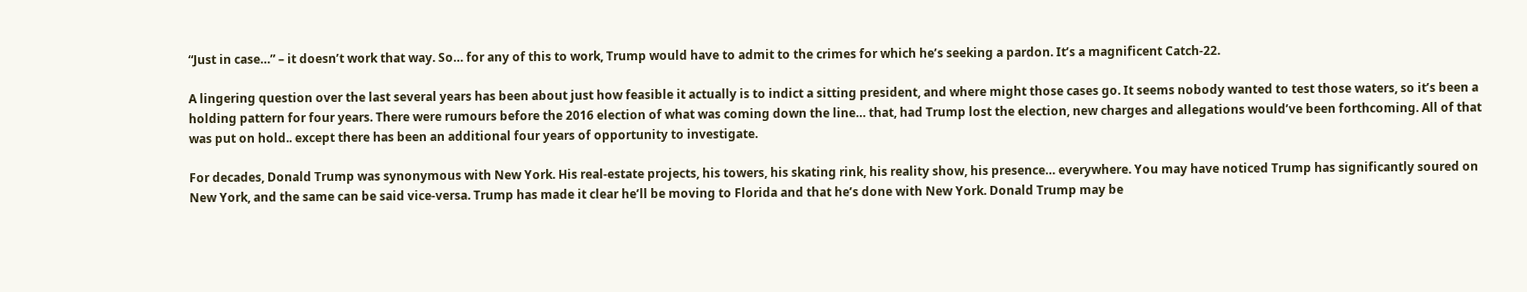“Just in case…” – it doesn’t work that way. So… for any of this to work, Trump would have to admit to the crimes for which he’s seeking a pardon. It’s a magnificent Catch-22.

A lingering question over the last several years has been about just how feasible it actually is to indict a sitting president, and where might those cases go. It seems nobody wanted to test those waters, so it’s been a holding pattern for four years. There were rumours before the 2016 election of what was coming down the line… that, had Trump lost the election, new charges and allegations would’ve been forthcoming. All of that was put on hold.. except there has been an additional four years of opportunity to investigate.

For decades, Donald Trump was synonymous with New York. His real-estate projects, his towers, his skating rink, his reality show, his presence… everywhere. You may have noticed Trump has significantly soured on New York, and the same can be said vice-versa. Trump has made it clear he’ll be moving to Florida and that he’s done with New York. Donald Trump may be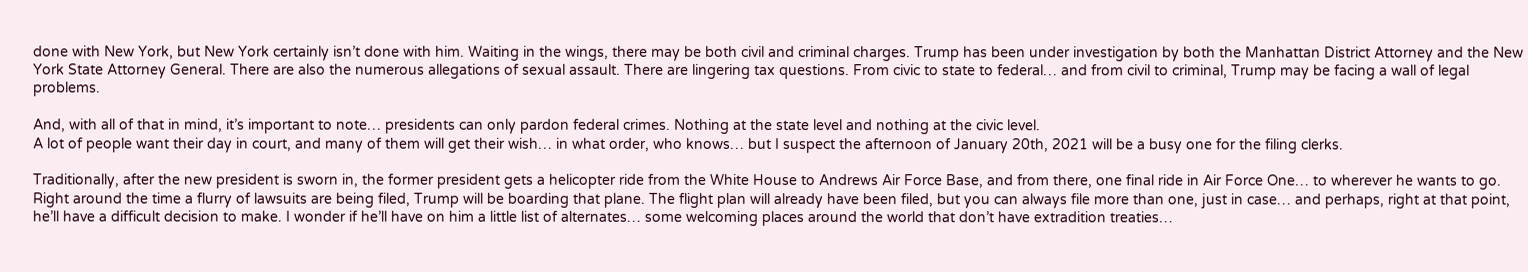done with New York, but New York certainly isn’t done with him. Waiting in the wings, there may be both civil and criminal charges. Trump has been under investigation by both the Manhattan District Attorney and the New York State Attorney General. There are also the numerous allegations of sexual assault. There are lingering tax questions. From civic to state to federal… and from civil to criminal, Trump may be facing a wall of legal problems.

And, with all of that in mind, it’s important to note… presidents can only pardon federal crimes. Nothing at the state level and nothing at the civic level.
A lot of people want their day in court, and many of them will get their wish… in what order, who knows… but I suspect the afternoon of January 20th, 2021 will be a busy one for the filing clerks.

Traditionally, after the new president is sworn in, the former president gets a helicopter ride from the White House to Andrews Air Force Base, and from there, one final ride in Air Force One… to wherever he wants to go. Right around the time a flurry of lawsuits are being filed, Trump will be boarding that plane. The flight plan will already have been filed, but you can always file more than one, just in case… and perhaps, right at that point, he’ll have a difficult decision to make. I wonder if he’ll have on him a little list of alternates… some welcoming places around the world that don’t have extradition treaties…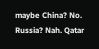maybe China? No. Russia? Nah. Qatar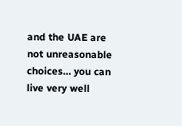and the UAE are not unreasonable choices… you can live very well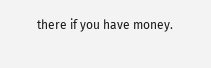there if you have money.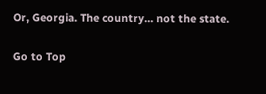Or, Georgia. The country… not the state.

Go to Top